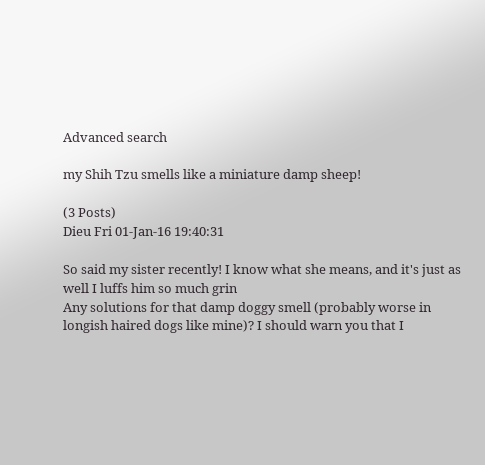Advanced search

my Shih Tzu smells like a miniature damp sheep!

(3 Posts)
Dieu Fri 01-Jan-16 19:40:31

So said my sister recently! I know what she means, and it's just as well I luffs him so much grin
Any solutions for that damp doggy smell (probably worse in longish haired dogs like mine)? I should warn you that I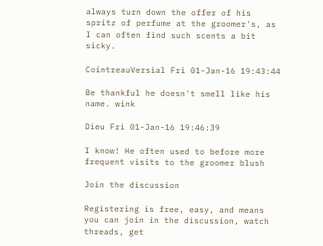always turn down the offer of his spritz of perfume at the groomer's, as I can often find such scents a bit sicky.

CointreauVersial Fri 01-Jan-16 19:43:44

Be thankful he doesn't smell like his name. wink

Dieu Fri 01-Jan-16 19:46:39

I know! He often used to before more frequent visits to the groomer blush

Join the discussion

Registering is free, easy, and means you can join in the discussion, watch threads, get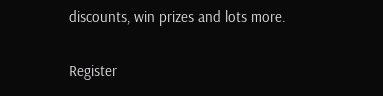discounts, win prizes and lots more.

Register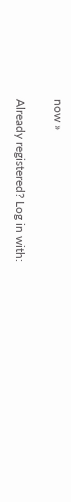now »

Already registered? Log in with: